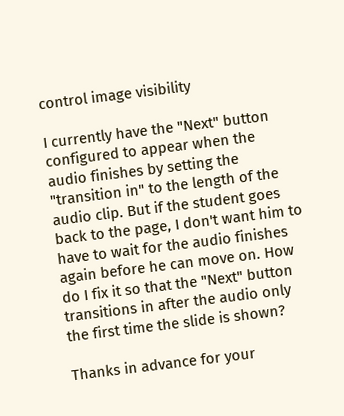control image visibility

I currently have the "Next" button configured to appear when the audio finishes by setting the "transition in" to the length of the audio clip. But if the student goes back to the page, I don't want him to have to wait for the audio finishes again before he can move on. How do I fix it so that the "Next" button transitions in after the audio only the first time the slide is shown?

Thanks in advance for your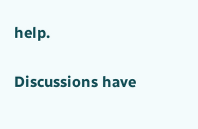help.

Discussions have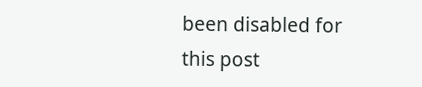been disabled for this post